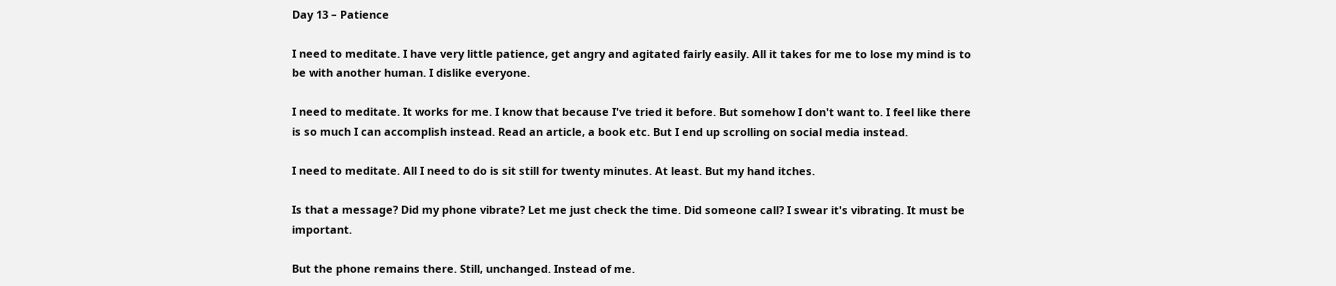Day 13 – Patience

I need to meditate. I have very little patience, get angry and agitated fairly easily. All it takes for me to lose my mind is to be with another human. I dislike everyone.

I need to meditate. It works for me. I know that because I've tried it before. But somehow I don't want to. I feel like there is so much I can accomplish instead. Read an article, a book etc. But I end up scrolling on social media instead.

I need to meditate. All I need to do is sit still for twenty minutes. At least. But my hand itches.

Is that a message? Did my phone vibrate? Let me just check the time. Did someone call? I swear it's vibrating. It must be important.

But the phone remains there. Still, unchanged. Instead of me.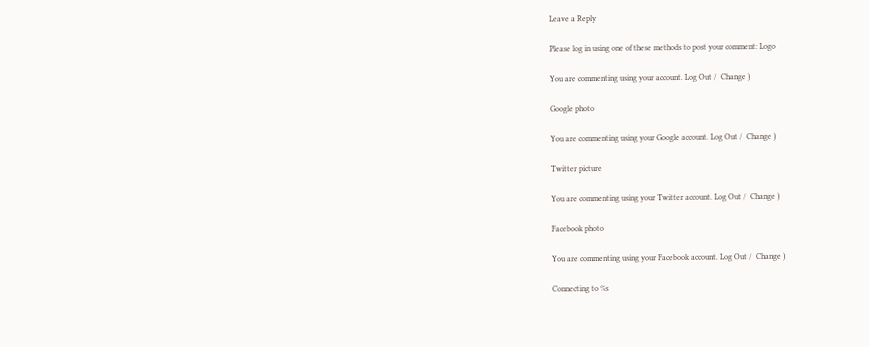Leave a Reply

Please log in using one of these methods to post your comment: Logo

You are commenting using your account. Log Out /  Change )

Google photo

You are commenting using your Google account. Log Out /  Change )

Twitter picture

You are commenting using your Twitter account. Log Out /  Change )

Facebook photo

You are commenting using your Facebook account. Log Out /  Change )

Connecting to %s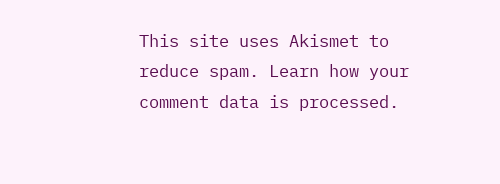This site uses Akismet to reduce spam. Learn how your comment data is processed.